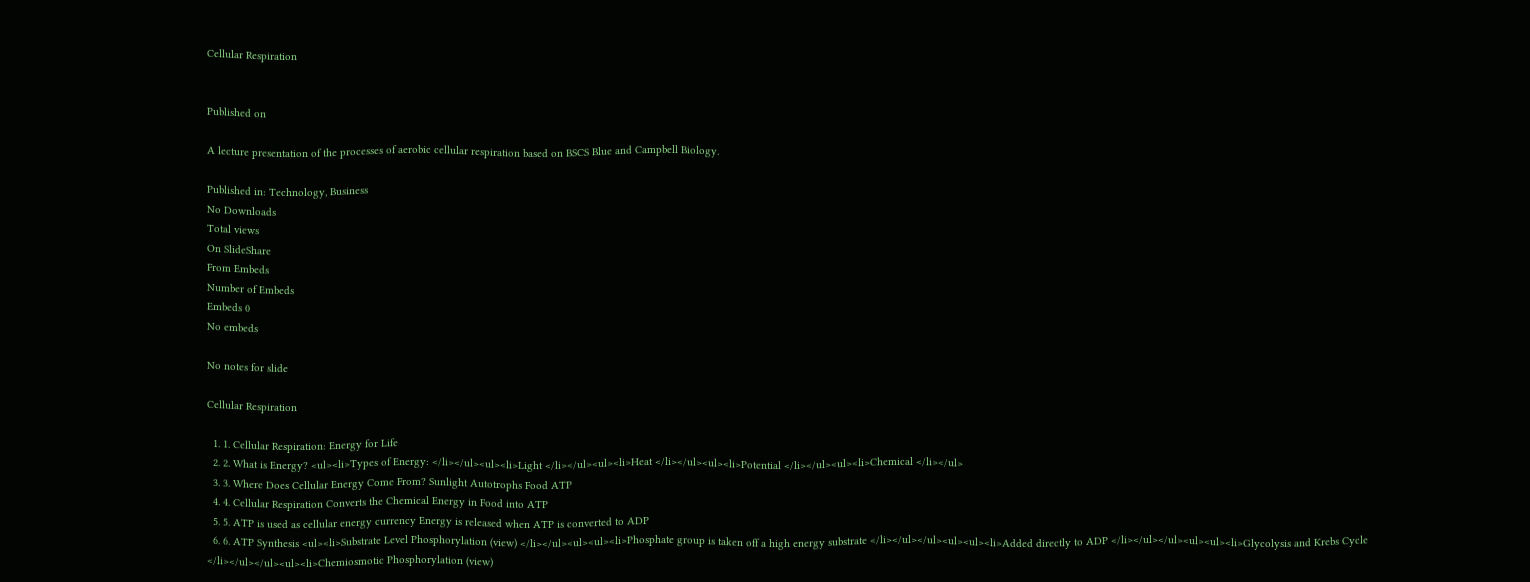Cellular Respiration


Published on

A lecture presentation of the processes of aerobic cellular respiration based on BSCS Blue and Campbell Biology.

Published in: Technology, Business
No Downloads
Total views
On SlideShare
From Embeds
Number of Embeds
Embeds 0
No embeds

No notes for slide

Cellular Respiration

  1. 1. Cellular Respiration: Energy for Life
  2. 2. What is Energy? <ul><li>Types of Energy: </li></ul><ul><li>Light </li></ul><ul><li>Heat </li></ul><ul><li>Potential </li></ul><ul><li>Chemical </li></ul>
  3. 3. Where Does Cellular Energy Come From? Sunlight Autotrophs Food ATP
  4. 4. Cellular Respiration Converts the Chemical Energy in Food into ATP
  5. 5. ATP is used as cellular energy currency Energy is released when ATP is converted to ADP
  6. 6. ATP Synthesis <ul><li>Substrate Level Phosphorylation (view) </li></ul><ul><ul><li>Phosphate group is taken off a high energy substrate </li></ul></ul><ul><ul><li>Added directly to ADP </li></ul></ul><ul><ul><li>Glycolysis and Krebs Cycle </li></ul></ul><ul><li>Chemiosmotic Phosphorylation (view)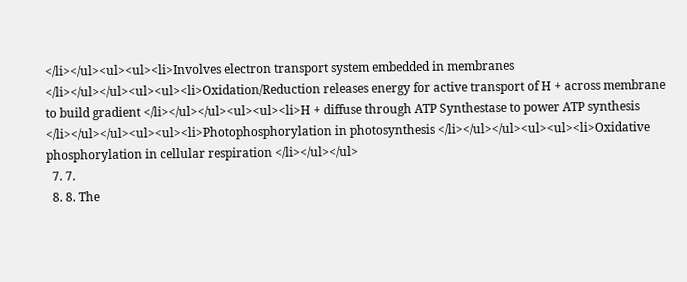</li></ul><ul><ul><li>Involves electron transport system embedded in membranes </li></ul></ul><ul><ul><li>Oxidation/Reduction releases energy for active transport of H + across membrane to build gradient </li></ul></ul><ul><ul><li>H + diffuse through ATP Synthestase to power ATP synthesis </li></ul></ul><ul><ul><li>Photophosphorylation in photosynthesis </li></ul></ul><ul><ul><li>Oxidative phosphorylation in cellular respiration </li></ul></ul>
  7. 7.
  8. 8. The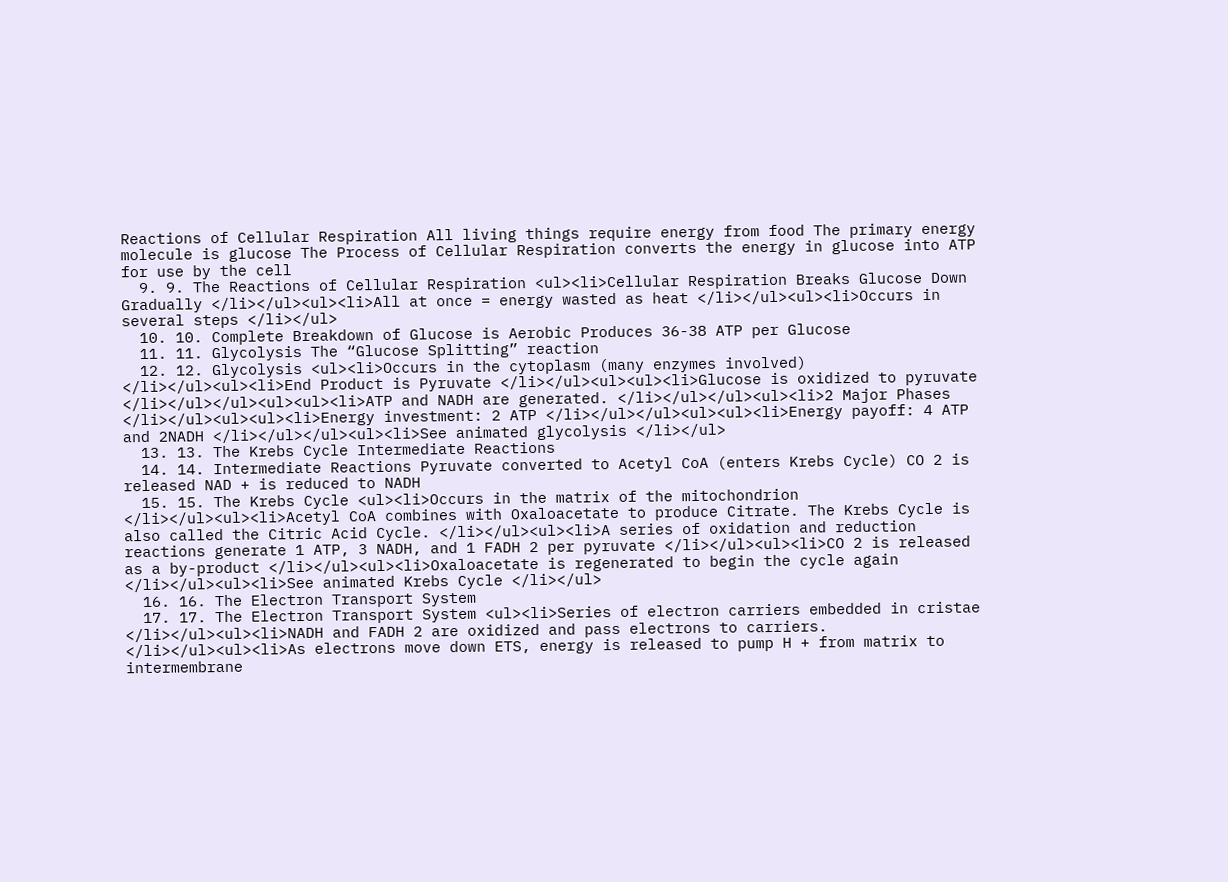Reactions of Cellular Respiration All living things require energy from food The primary energy molecule is glucose The Process of Cellular Respiration converts the energy in glucose into ATP for use by the cell
  9. 9. The Reactions of Cellular Respiration <ul><li>Cellular Respiration Breaks Glucose Down Gradually </li></ul><ul><li>All at once = energy wasted as heat </li></ul><ul><li>Occurs in several steps </li></ul>
  10. 10. Complete Breakdown of Glucose is Aerobic Produces 36-38 ATP per Glucose
  11. 11. Glycolysis The “Glucose Splitting” reaction
  12. 12. Glycolysis <ul><li>Occurs in the cytoplasm (many enzymes involved) </li></ul><ul><li>End Product is Pyruvate </li></ul><ul><ul><li>Glucose is oxidized to pyruvate </li></ul></ul><ul><ul><li>ATP and NADH are generated. </li></ul></ul><ul><li>2 Major Phases </li></ul><ul><ul><li>Energy investment: 2 ATP </li></ul></ul><ul><ul><li>Energy payoff: 4 ATP and 2NADH </li></ul></ul><ul><li>See animated glycolysis </li></ul>
  13. 13. The Krebs Cycle Intermediate Reactions
  14. 14. Intermediate Reactions Pyruvate converted to Acetyl CoA (enters Krebs Cycle) CO 2 is released NAD + is reduced to NADH
  15. 15. The Krebs Cycle <ul><li>Occurs in the matrix of the mitochondrion </li></ul><ul><li>Acetyl CoA combines with Oxaloacetate to produce Citrate. The Krebs Cycle is also called the Citric Acid Cycle. </li></ul><ul><li>A series of oxidation and reduction reactions generate 1 ATP, 3 NADH, and 1 FADH 2 per pyruvate </li></ul><ul><li>CO 2 is released as a by-product </li></ul><ul><li>Oxaloacetate is regenerated to begin the cycle again </li></ul><ul><li>See animated Krebs Cycle </li></ul>
  16. 16. The Electron Transport System
  17. 17. The Electron Transport System <ul><li>Series of electron carriers embedded in cristae </li></ul><ul><li>NADH and FADH 2 are oxidized and pass electrons to carriers. </li></ul><ul><li>As electrons move down ETS, energy is released to pump H + from matrix to intermembrane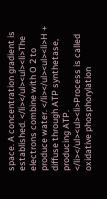space. A concentration gradient is established. </li></ul><ul><li>The electrons combine with O 2 to produce water. </li></ul><ul><li>H + diffuse through ATP synthetase, producing ATP. </li></ul><ul><li>Process is called oxidative phosphorylation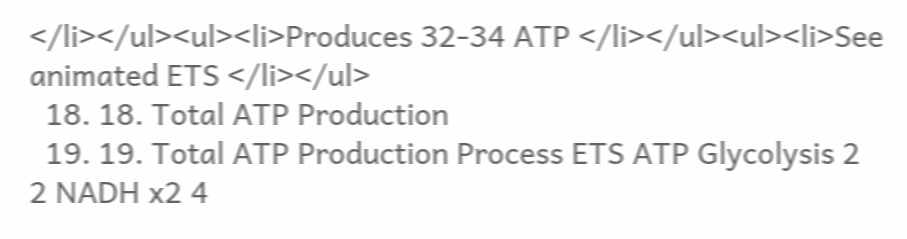</li></ul><ul><li>Produces 32-34 ATP </li></ul><ul><li>See animated ETS </li></ul>
  18. 18. Total ATP Production
  19. 19. Total ATP Production Process ETS ATP Glycolysis 2 2 NADH x2 4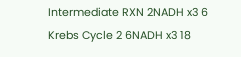Intermediate RXN 2NADH x3 6 Krebs Cycle 2 6NADH x3 18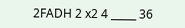2FADH 2 x2 4 _____ 36